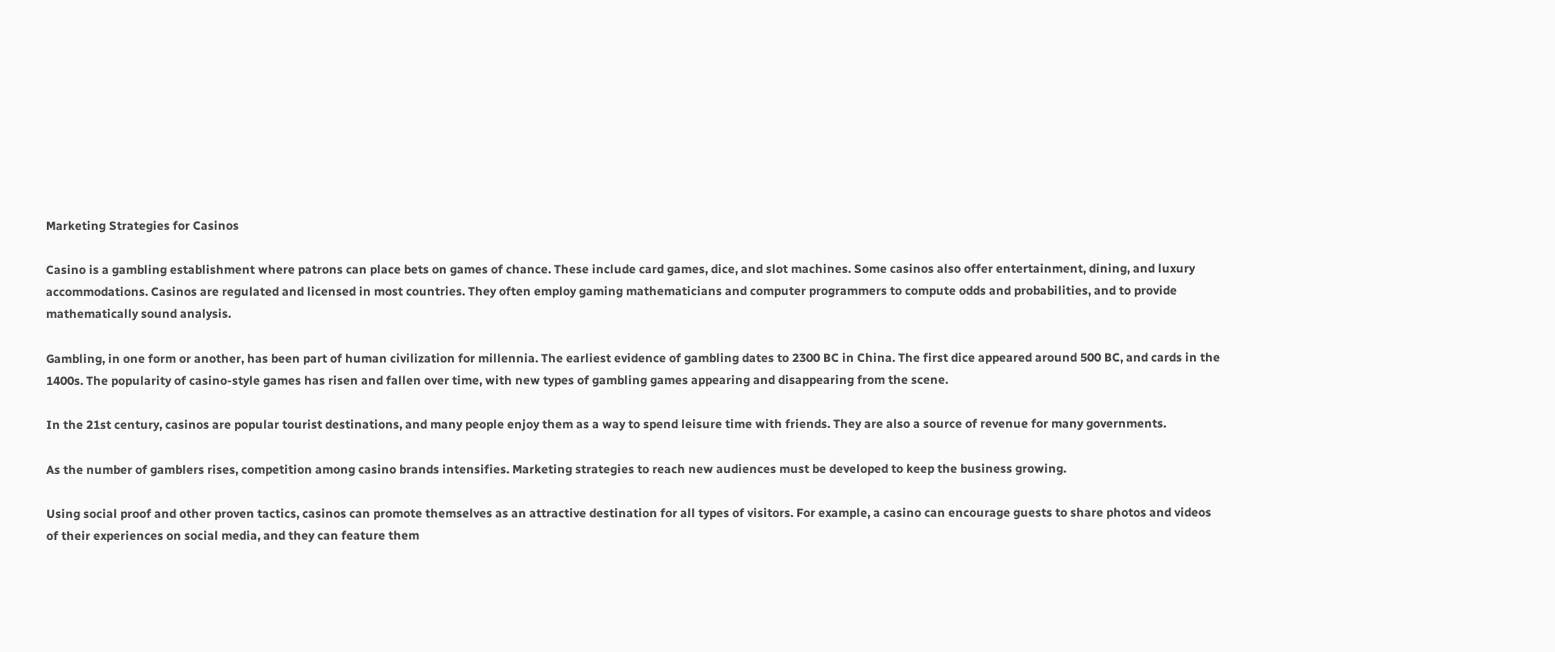Marketing Strategies for Casinos

Casino is a gambling establishment where patrons can place bets on games of chance. These include card games, dice, and slot machines. Some casinos also offer entertainment, dining, and luxury accommodations. Casinos are regulated and licensed in most countries. They often employ gaming mathematicians and computer programmers to compute odds and probabilities, and to provide mathematically sound analysis.

Gambling, in one form or another, has been part of human civilization for millennia. The earliest evidence of gambling dates to 2300 BC in China. The first dice appeared around 500 BC, and cards in the 1400s. The popularity of casino-style games has risen and fallen over time, with new types of gambling games appearing and disappearing from the scene.

In the 21st century, casinos are popular tourist destinations, and many people enjoy them as a way to spend leisure time with friends. They are also a source of revenue for many governments.

As the number of gamblers rises, competition among casino brands intensifies. Marketing strategies to reach new audiences must be developed to keep the business growing.

Using social proof and other proven tactics, casinos can promote themselves as an attractive destination for all types of visitors. For example, a casino can encourage guests to share photos and videos of their experiences on social media, and they can feature them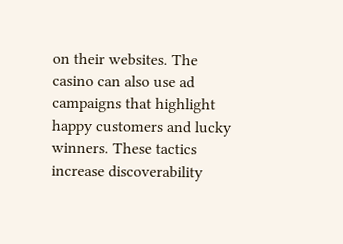on their websites. The casino can also use ad campaigns that highlight happy customers and lucky winners. These tactics increase discoverability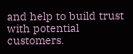and help to build trust with potential customers.